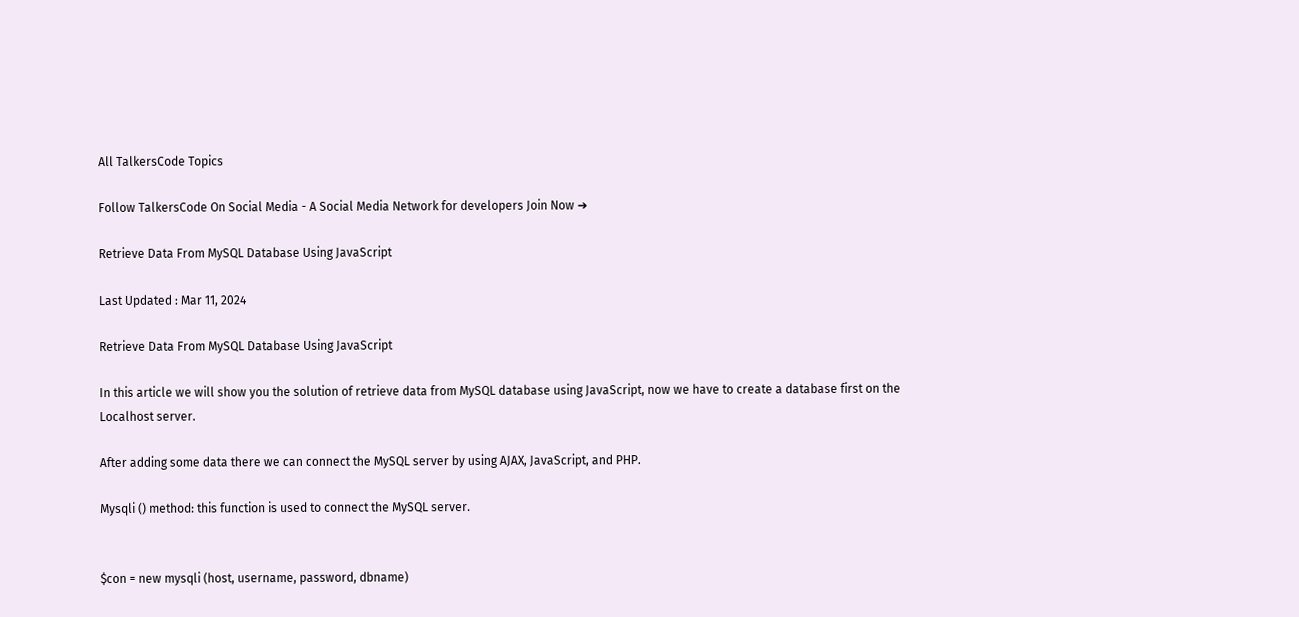All TalkersCode Topics

Follow TalkersCode On Social Media - A Social Media Network for developers Join Now ➔

Retrieve Data From MySQL Database Using JavaScript

Last Updated : Mar 11, 2024

Retrieve Data From MySQL Database Using JavaScript

In this article we will show you the solution of retrieve data from MySQL database using JavaScript, now we have to create a database first on the Localhost server.

After adding some data there we can connect the MySQL server by using AJAX, JavaScript, and PHP.

Mysqli () method: this function is used to connect the MySQL server.


$con = new mysqli (host, username, password, dbname)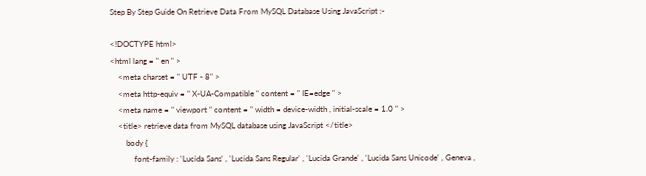Step By Step Guide On Retrieve Data From MySQL Database Using JavaScript :-

<!DOCTYPE html>
<html lang = " en " >
    <meta charset = " UTF - 8" >
    <meta http-equiv = " X-UA-Compatible " content = " IE=edge " >
    <meta name = " viewport " content = " width = device-width , initial-scale = 1.0 " >
    <title> retrieve data from MySQL database using JavaScript </title>
        body {
            font-family : 'Lucida Sans' , 'Lucida Sans Regular' , 'Lucida Grande' , 'Lucida Sans Unicode' , Geneva ,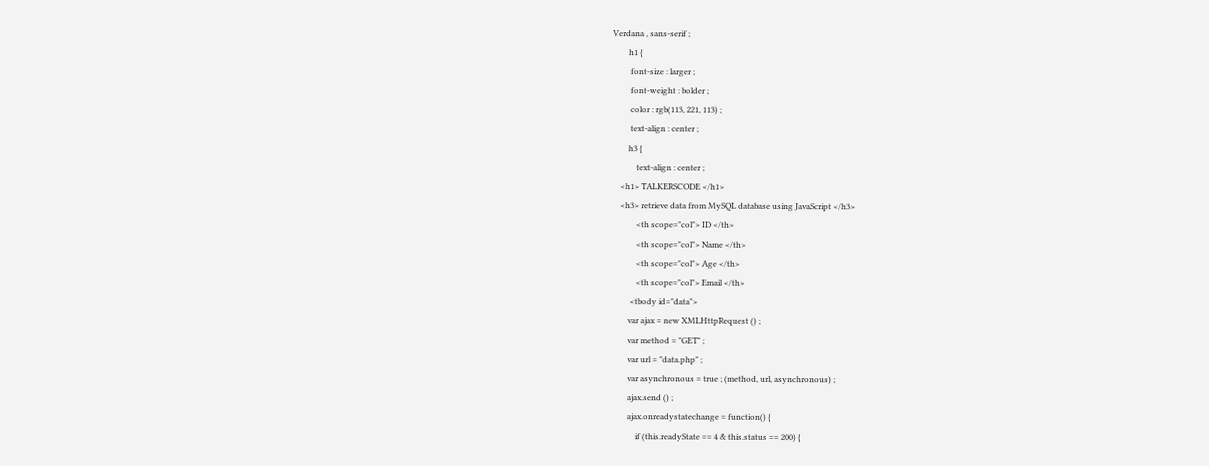Verdana , sans-serif ;
        h1 {
         font-size : larger ;
         font-weight : bolder ;
         color : rgb(113, 221, 113) ;
         text-align : center ;
        h3 {
            text-align : center ;
    <h1> TALKERSCODE </h1>
    <h3> retrieve data from MySQL database using JavaScript </h3>
            <th scope="col"> ID </th>
            <th scope="col"> Name </th>
            <th scope="col"> Age </th>
            <th scope="col"> Email </th>
         <tbody id="data">
        var ajax = new XMLHttpRequest () ;
        var method = "GET" ;
        var url = "data.php" ;
        var asynchronous = true ; (method, url, asynchronous) ;
        ajax.send () ;
        ajax.onreadystatechange = function() {
            if (this.readyState == 4 & this.status == 200) {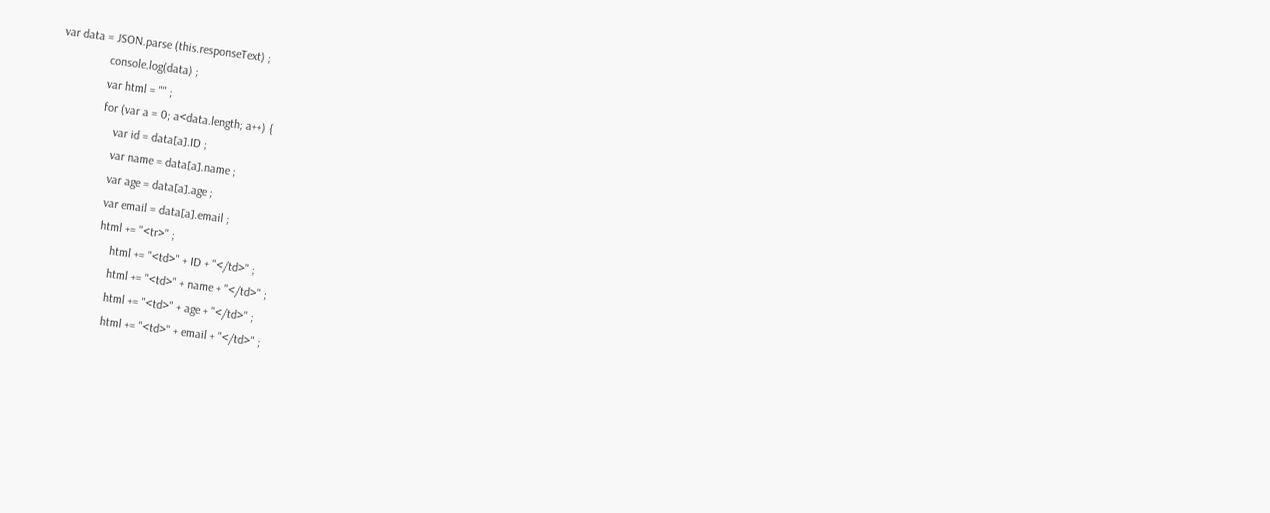var data = JSON.parse (this.responseText) ;
                console.log(data) ;
                var html = "" ;
                for (var a = 0; a<data.length; a++) {
                    var id = data[a].ID ;
                    var name = data[a].name ;
                    var age = data[a].age ;
                    var email = data[a].email ;
                    html += "<tr>" ;
                        html += "<td>" + ID + "</td>" ;
                        html += "<td>" + name + "</td>" ;
                        html += "<td>" + age + "</td>" ;
                        html += "<td>" + email + "</td>" ;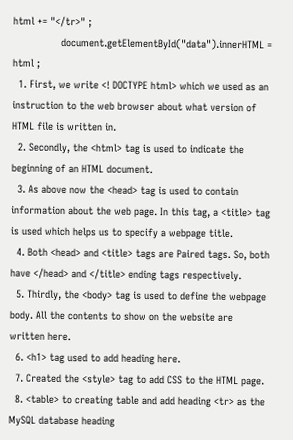html += "</tr>" ;
                document.getElementById("data").innerHTML = html ;
  1. First, we write <! DOCTYPE html> which we used as an instruction to the web browser about what version of HTML file is written in.
  2. Secondly, the <html> tag is used to indicate the beginning of an HTML document.
  3. As above now the <head> tag is used to contain information about the web page. In this tag, a <title> tag is used which helps us to specify a webpage title.
  4. Both <head> and <title> tags are Paired tags. So, both have </head> and </title> ending tags respectively.
  5. Thirdly, the <body> tag is used to define the webpage body. All the contents to show on the website are written here.
  6. <h1> tag used to add heading here.
  7. Created the <style> tag to add CSS to the HTML page.
  8. <table> to creating table and add heading <tr> as the MySQL database heading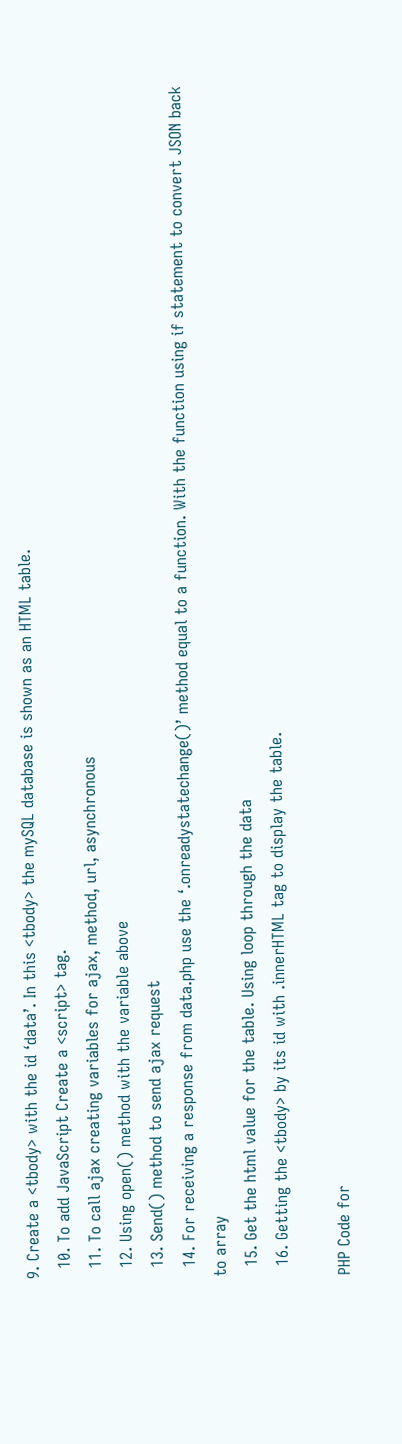9. Create a <tbody> with the id ‘data’. In this <tbody> the mySQL database is shown as an HTML table.
  10. To add JavaScript Create a <script> tag.
  11. To call ajax creating variables for ajax, method, url, asynchronous
  12. Using open() method with the variable above
  13. Send() method to send ajax request
  14. For receiving a response from data.php use the ‘.onreadystatechange()’ method equal to a function. With the function using if statement to convert JSON back to array
  15. Get the html value for the table. Using loop through the data
  16. Getting the <tbody> by its id with .innerHTML tag to display the table.

PHP Code for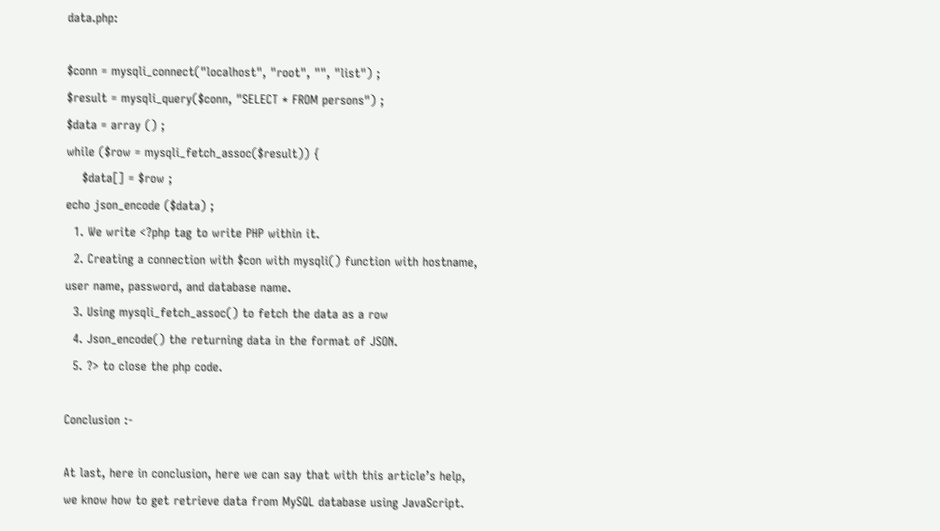data.php:

$conn = mysqli_connect("localhost", "root", "", "list") ;
$result = mysqli_query($conn, "SELECT * FROM persons") ;
$data = array () ;
while ($row = mysqli_fetch_assoc($result)) {
    $data[] = $row ;
echo json_encode ($data) ;
  1. We write <?php tag to write PHP within it.
  2. Creating a connection with $con with mysqli() function with hostname, user name, password, and database name.
  3. Using mysqli_fetch_assoc() to fetch the data as a row
  4. Json_encode() the returning data in the format of JSON.
  5. ?> to close the php code.

Conclusion :-

At last, here in conclusion, here we can say that with this article’s help, we know how to get retrieve data from MySQL database using JavaScript.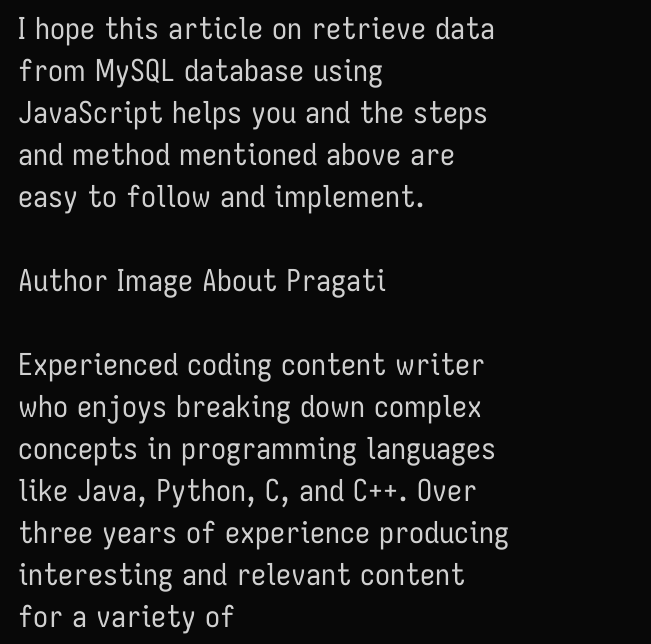I hope this article on retrieve data from MySQL database using JavaScript helps you and the steps and method mentioned above are easy to follow and implement.

Author Image About Pragati

Experienced coding content writer who enjoys breaking down complex concepts in programming languages like Java, Python, C, and C++. Over three years of experience producing interesting and relevant content for a variety of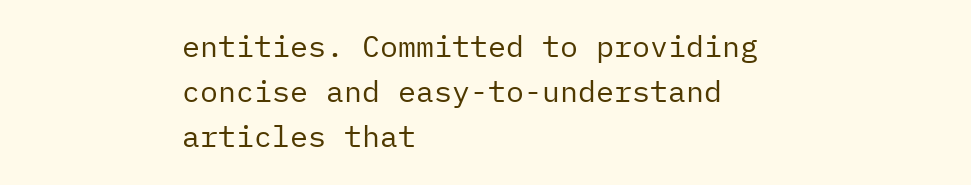entities. Committed to providing concise and easy-to-understand articles that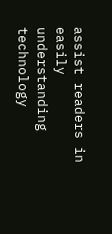assist readers in easily understanding technology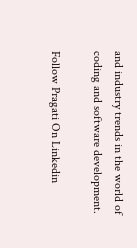and industry trends in the world of coding and software development.

Follow Pragati On Linkedin